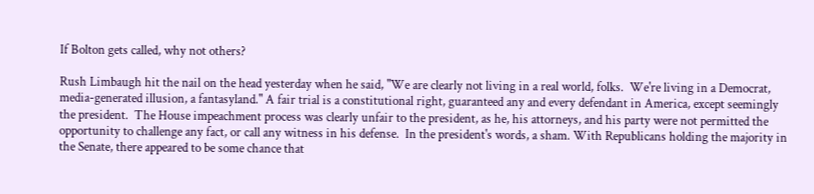If Bolton gets called, why not others?

Rush Limbaugh hit the nail on the head yesterday when he said, "We are clearly not living in a real world, folks.  We're living in a Democrat, media-generated illusion, a fantasyland." A fair trial is a constitutional right, guaranteed any and every defendant in America, except seemingly the president.  The House impeachment process was clearly unfair to the president, as he, his attorneys, and his party were not permitted the opportunity to challenge any fact, or call any witness in his defense.  In the president's words, a sham. With Republicans holding the majority in the Senate, there appeared to be some chance that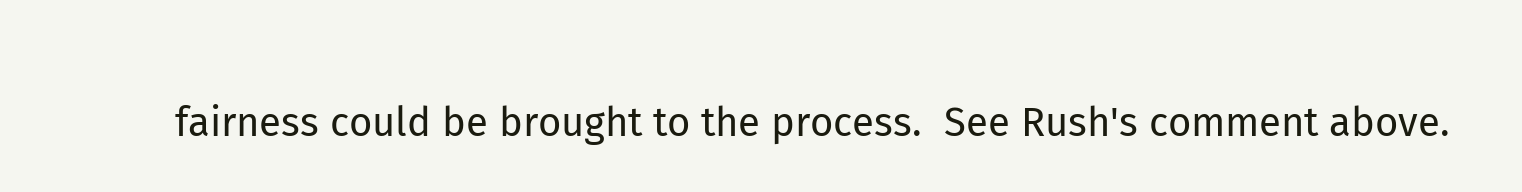fairness could be brought to the process.  See Rush's comment above.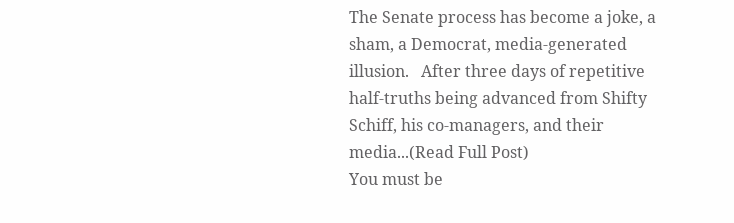The Senate process has become a joke, a sham, a Democrat, media-generated illusion.   After three days of repetitive half-truths being advanced from Shifty Schiff, his co-managers, and their media...(Read Full Post)
You must be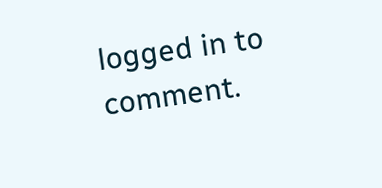logged in to comment.